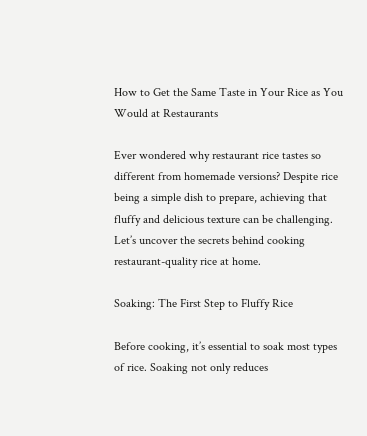How to Get the Same Taste in Your Rice as You Would at Restaurants

Ever wondered why restaurant rice tastes so different from homemade versions? Despite rice being a simple dish to prepare, achieving that fluffy and delicious texture can be challenging. Let’s uncover the secrets behind cooking restaurant-quality rice at home.

Soaking: The First Step to Fluffy Rice

Before cooking, it’s essential to soak most types of rice. Soaking not only reduces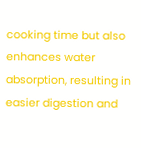cooking time but also enhances water absorption, resulting in easier digestion and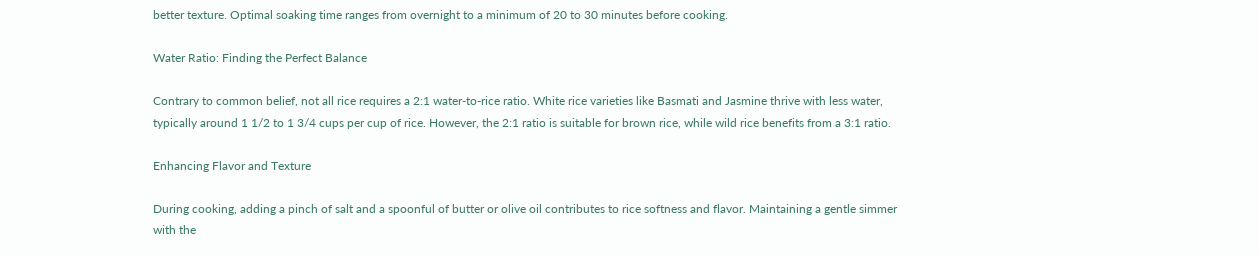better texture. Optimal soaking time ranges from overnight to a minimum of 20 to 30 minutes before cooking.

Water Ratio: Finding the Perfect Balance

Contrary to common belief, not all rice requires a 2:1 water-to-rice ratio. White rice varieties like Basmati and Jasmine thrive with less water, typically around 1 1/2 to 1 3/4 cups per cup of rice. However, the 2:1 ratio is suitable for brown rice, while wild rice benefits from a 3:1 ratio.

Enhancing Flavor and Texture

During cooking, adding a pinch of salt and a spoonful of butter or olive oil contributes to rice softness and flavor. Maintaining a gentle simmer with the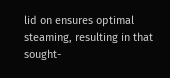lid on ensures optimal steaming, resulting in that sought-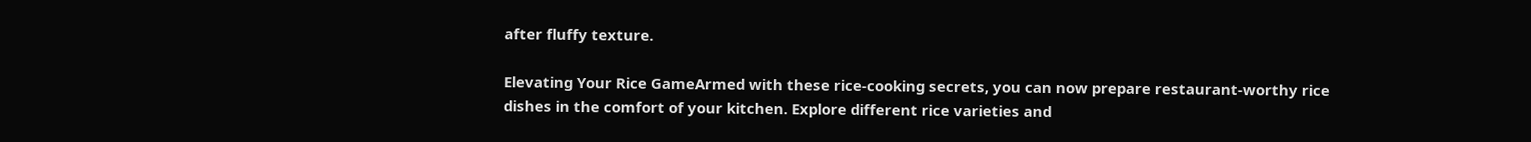after fluffy texture.

Elevating Your Rice GameArmed with these rice-cooking secrets, you can now prepare restaurant-worthy rice dishes in the comfort of your kitchen. Explore different rice varieties and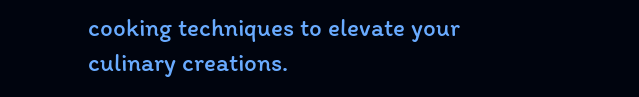cooking techniques to elevate your culinary creations.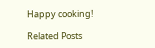Happy cooking!

Related Posts